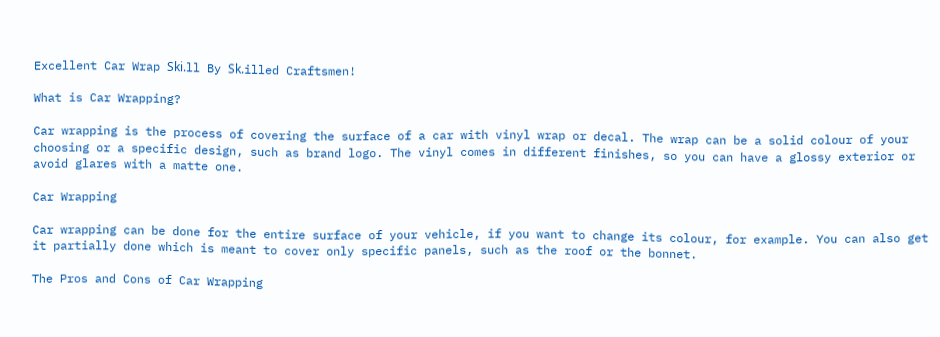Excellent Car Wrap Ѕki.ll By Ѕk.illed Craftsmen!

What is Car Wrapping?

Car wrapping is the process of covering the surface of a car with vinyl wrap or decal. The wrap can be a solid colour of your choosing or a specific design, such as brand logo. The vinyl comes in different finishes, so you can have a glossy exterior or avoid glares with a matte one.

Car Wrapping

Car wrapping can be done for the entire surface of your vehicle, if you want to change its colour, for example. You can also get it partially done which is meant to cover only specific panels, such as the roof or the bonnet.

The Pros and Cons of Car Wrapping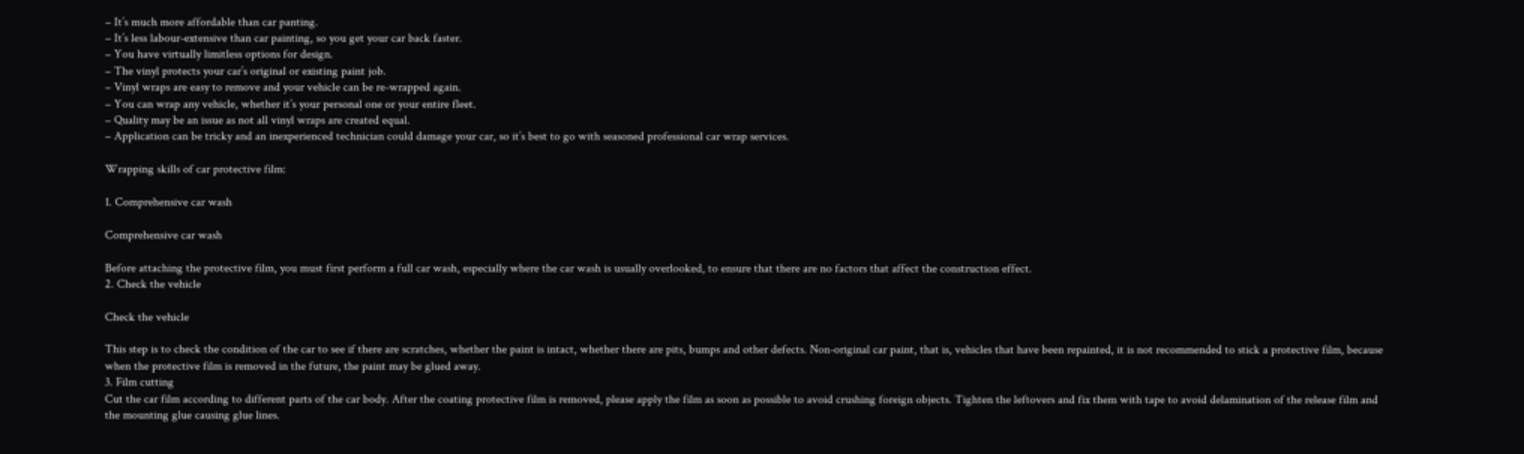– It’s much more affordable than car panting.
– It’s less labour-extensive than car painting, so you get your car back faster.
– You have virtually limitless options for design.
– The vinyl protects your car’s original or existing paint job.
– Vinyl wraps are easy to remove and your vehicle can be re-wrapped again.
– You can wrap any vehicle, whether it’s your personal one or your entire fleet.
– Quality may be an issue as not all vinyl wraps are created equal.
– Application can be tricky and an inexperienced technician could damage your car, so it’s best to go with seasoned professional car wrap services.

Wrapping skills of car protective film:

1. Comprehensive car wash

Comprehensive car wash

Before attaching the protective film, you must first perform a full car wash, especially where the car wash is usually overlooked, to ensure that there are no factors that affect the construction effect.
2. Check the vehicle

Check the vehicle

This step is to check the condition of the car to see if there are scratches, whether the paint is intact, whether there are pits, bumps and other defects. Non-original car paint, that is, vehicles that have been repainted, it is not recommended to stick a protective film, because when the protective film is removed in the future, the paint may be glued away.
3. Film cutting
Cut the car film according to different parts of the car body. After the coating protective film is removed, please apply the film as soon as possible to avoid crushing foreign objects. Tighten the leftovers and fix them with tape to avoid delamination of the release film and the mounting glue causing glue lines.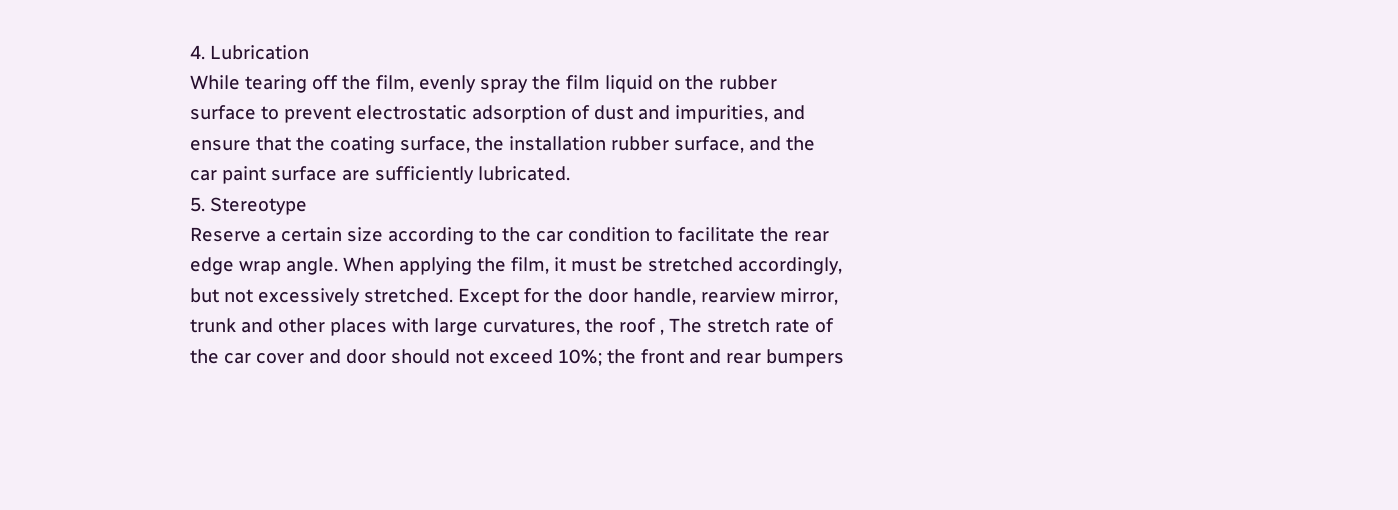4. Lubrication
While tearing off the film, evenly spray the film liquid on the rubber surface to prevent electrostatic adsorption of dust and impurities, and ensure that the coating surface, the installation rubber surface, and the car paint surface are sufficiently lubricated.
5. Stereotype
Reserve a certain size according to the car condition to facilitate the rear edge wrap angle. When applying the film, it must be stretched accordingly, but not excessively stretched. Except for the door handle, rearview mirror, trunk and other places with large curvatures, the roof , The stretch rate of the car cover and door should not exceed 10%; the front and rear bumpers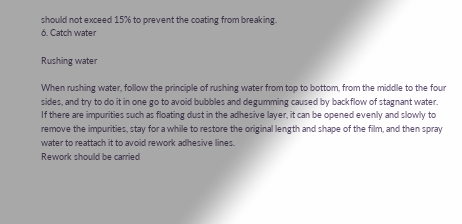should not exceed 15% to prevent the coating from breaking.
6. Catch water

Rushing water

When rushing water, follow the principle of rushing water from top to bottom, from the middle to the four sides, and try to do it in one go to avoid bubbles and degumming caused by backflow of stagnant water.
If there are impurities such as floating dust in the adhesive layer, it can be opened evenly and slowly to remove the impurities, stay for a while to restore the original length and shape of the film, and then spray water to reattach it to avoid rework adhesive lines.
Rework should be carried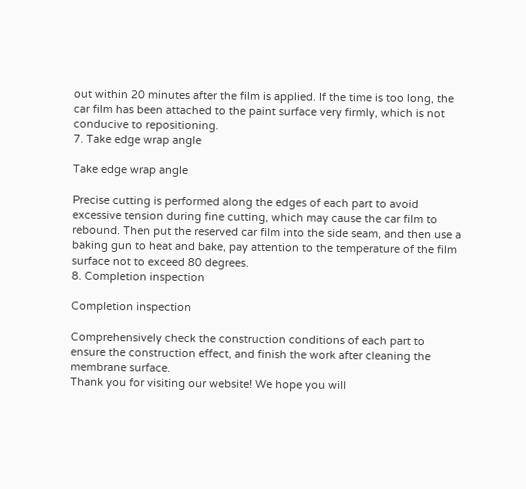out within 20 minutes after the film is applied. If the time is too long, the car film has been attached to the paint surface very firmly, which is not conducive to repositioning.
7. Take edge wrap angle

Take edge wrap angle

Precise cutting is performed along the edges of each part to avoid excessive tension during fine cutting, which may cause the car film to rebound. Then put the reserved car film into the side seam, and then use a baking gun to heat and bake, pay attention to the temperature of the film surface not to exceed 80 degrees.
8. Completion inspection

Completion inspection

Comprehensively check the construction conditions of each part to ensure the construction effect, and finish the work after cleaning the membrane surface.
Thank you for visiting our website! We hope you will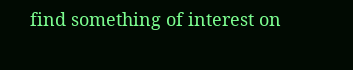find something of interest on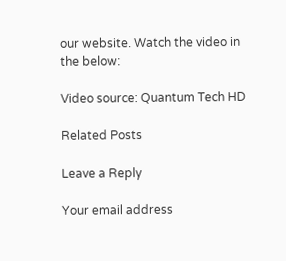our website. Watch the video in the below:

Video source: Quantum Tech HD

Related Posts

Leave a Reply

Your email address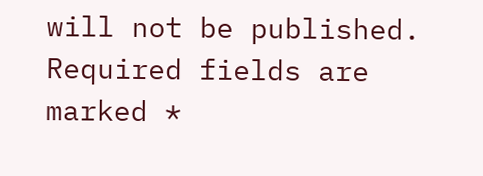will not be published. Required fields are marked *